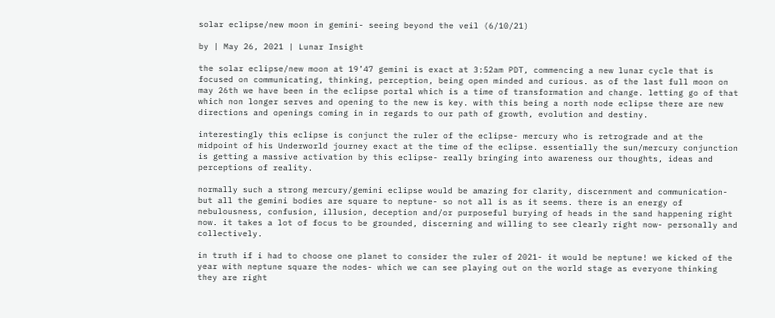solar eclipse/new moon in gemini- seeing beyond the veil (6/10/21)

by | May 26, 2021 | Lunar Insight

the solar eclipse/new moon at 19’47 gemini is exact at 3:52am PDT, commencing a new lunar cycle that is focused on communicating, thinking, perception, being open minded and curious. as of the last full moon on may 26th we have been in the eclipse portal which is a time of transformation and change. letting go of that which non longer serves and opening to the new is key. with this being a north node eclipse there are new directions and openings coming in in regards to our path of growth, evolution and destiny.

interestingly this eclipse is conjunct the ruler of the eclipse- mercury who is retrograde and at the midpoint of his Underworld journey exact at the time of the eclipse. essentially the sun/mercury conjunction is getting a massive activation by this eclipse- really bringing into awareness our thoughts, ideas and perceptions of reality.

normally such a strong mercury/gemini eclipse would be amazing for clarity, discernment and communication- but all the gemini bodies are square to neptune- so not all is as it seems. there is an energy of nebulousness, confusion, illusion, deception and/or purposeful burying of heads in the sand happening right now. it takes a lot of focus to be grounded, discerning and willing to see clearly right now- personally and collectively.

in truth if i had to choose one planet to consider the ruler of 2021- it would be neptune! we kicked of the year with neptune square the nodes- which we can see playing out on the world stage as everyone thinking they are right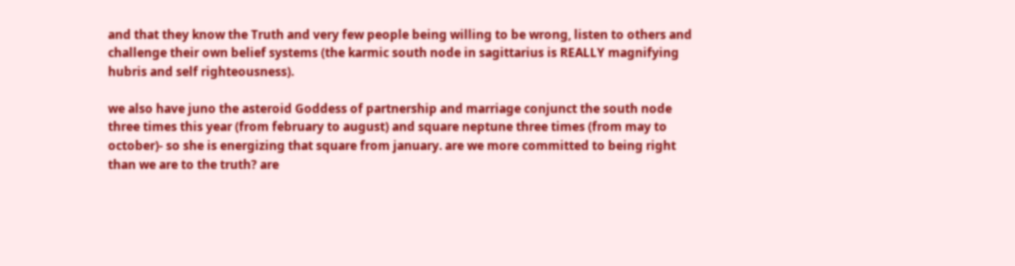and that they know the Truth and very few people being willing to be wrong, listen to others and challenge their own belief systems (the karmic south node in sagittarius is REALLY magnifying hubris and self righteousness).

we also have juno the asteroid Goddess of partnership and marriage conjunct the south node three times this year (from february to august) and square neptune three times (from may to october)- so she is energizing that square from january. are we more committed to being right than we are to the truth? are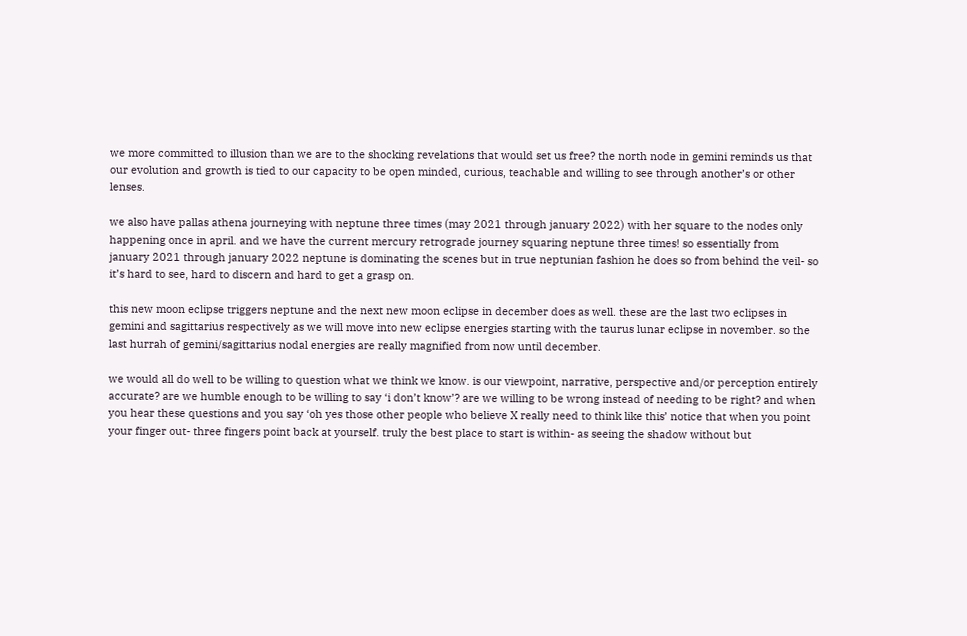we more committed to illusion than we are to the shocking revelations that would set us free? the north node in gemini reminds us that our evolution and growth is tied to our capacity to be open minded, curious, teachable and willing to see through another’s or other lenses.

we also have pallas athena journeying with neptune three times (may 2021 through january 2022) with her square to the nodes only happening once in april. and we have the current mercury retrograde journey squaring neptune three times! so essentially from january 2021 through january 2022 neptune is dominating the scenes but in true neptunian fashion he does so from behind the veil- so it’s hard to see, hard to discern and hard to get a grasp on.

this new moon eclipse triggers neptune and the next new moon eclipse in december does as well. these are the last two eclipses in gemini and sagittarius respectively as we will move into new eclipse energies starting with the taurus lunar eclipse in november. so the last hurrah of gemini/sagittarius nodal energies are really magnified from now until december.

we would all do well to be willing to question what we think we know. is our viewpoint, narrative, perspective and/or perception entirely accurate? are we humble enough to be willing to say ‘i don’t know’? are we willing to be wrong instead of needing to be right? and when you hear these questions and you say ‘oh yes those other people who believe X really need to think like this’ notice that when you point your finger out- three fingers point back at yourself. truly the best place to start is within- as seeing the shadow without but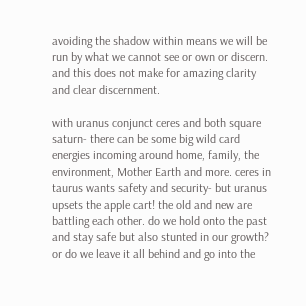avoiding the shadow within means we will be run by what we cannot see or own or discern. and this does not make for amazing clarity and clear discernment.

with uranus conjunct ceres and both square saturn- there can be some big wild card energies incoming around home, family, the environment, Mother Earth and more. ceres in taurus wants safety and security- but uranus upsets the apple cart! the old and new are battling each other. do we hold onto the past and stay safe but also stunted in our growth? or do we leave it all behind and go into the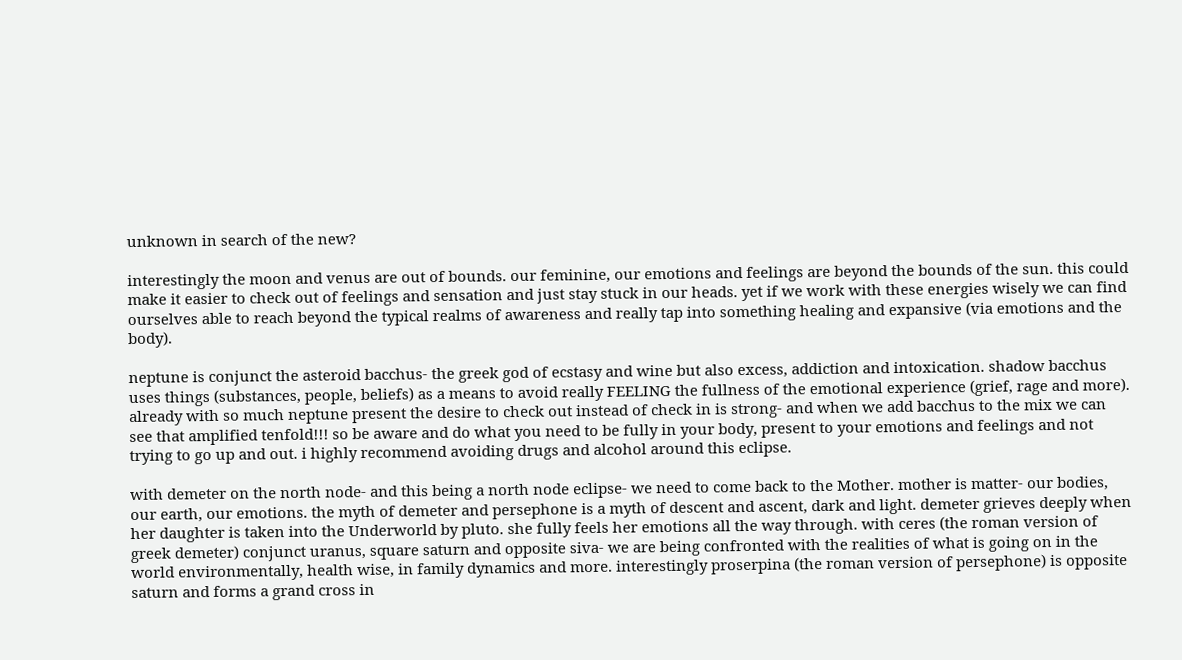unknown in search of the new?

interestingly the moon and venus are out of bounds. our feminine, our emotions and feelings are beyond the bounds of the sun. this could make it easier to check out of feelings and sensation and just stay stuck in our heads. yet if we work with these energies wisely we can find ourselves able to reach beyond the typical realms of awareness and really tap into something healing and expansive (via emotions and the body).

neptune is conjunct the asteroid bacchus- the greek god of ecstasy and wine but also excess, addiction and intoxication. shadow bacchus uses things (substances, people, beliefs) as a means to avoid really FEELING the fullness of the emotional experience (grief, rage and more). already with so much neptune present the desire to check out instead of check in is strong- and when we add bacchus to the mix we can see that amplified tenfold!!! so be aware and do what you need to be fully in your body, present to your emotions and feelings and not trying to go up and out. i highly recommend avoiding drugs and alcohol around this eclipse.

with demeter on the north node- and this being a north node eclipse- we need to come back to the Mother. mother is matter- our bodies, our earth, our emotions. the myth of demeter and persephone is a myth of descent and ascent, dark and light. demeter grieves deeply when her daughter is taken into the Underworld by pluto. she fully feels her emotions all the way through. with ceres (the roman version of greek demeter) conjunct uranus, square saturn and opposite siva- we are being confronted with the realities of what is going on in the world environmentally, health wise, in family dynamics and more. interestingly proserpina (the roman version of persephone) is opposite saturn and forms a grand cross in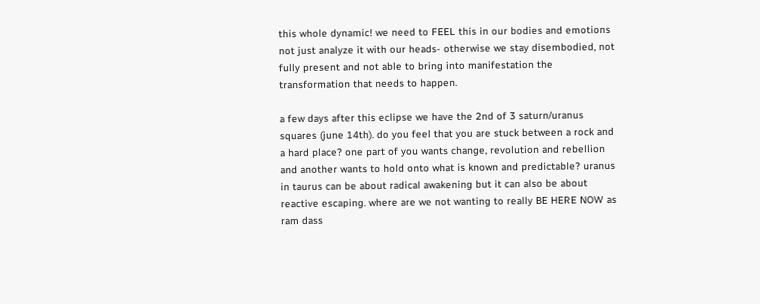this whole dynamic! we need to FEEL this in our bodies and emotions not just analyze it with our heads- otherwise we stay disembodied, not fully present and not able to bring into manifestation the transformation that needs to happen.

a few days after this eclipse we have the 2nd of 3 saturn/uranus squares (june 14th). do you feel that you are stuck between a rock and a hard place? one part of you wants change, revolution and rebellion and another wants to hold onto what is known and predictable? uranus in taurus can be about radical awakening but it can also be about reactive escaping. where are we not wanting to really BE HERE NOW as ram dass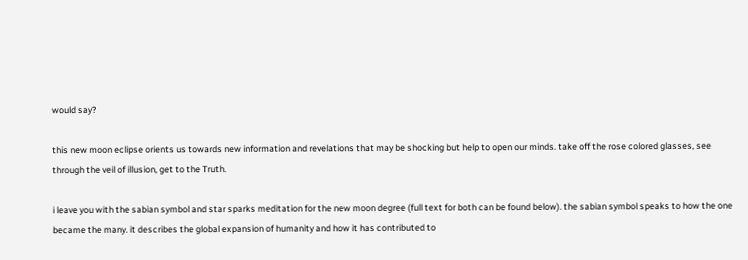would say?

this new moon eclipse orients us towards new information and revelations that may be shocking but help to open our minds. take off the rose colored glasses, see through the veil of illusion, get to the Truth.

i leave you with the sabian symbol and star sparks meditation for the new moon degree (full text for both can be found below). the sabian symbol speaks to how the one became the many. it describes the global expansion of humanity and how it has contributed to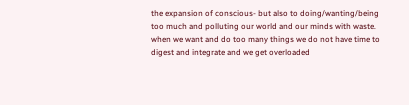the expansion of conscious- but also to doing/wanting/being too much and polluting our world and our minds with waste. when we want and do too many things we do not have time to digest and integrate and we get overloaded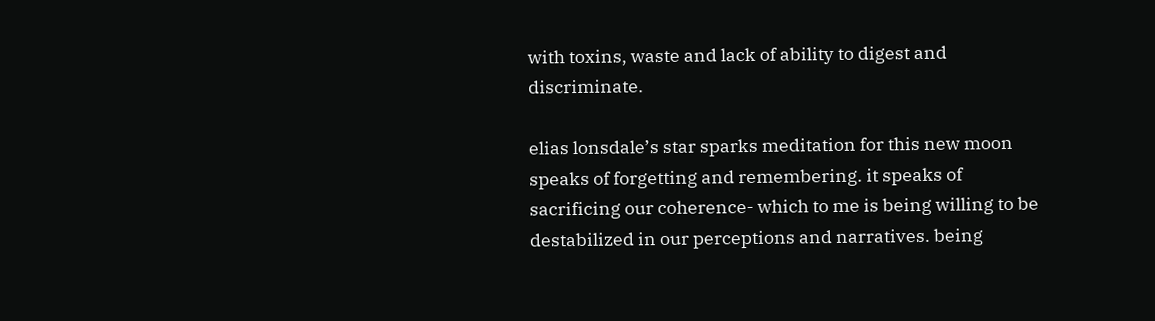with toxins, waste and lack of ability to digest and discriminate.

elias lonsdale’s star sparks meditation for this new moon speaks of forgetting and remembering. it speaks of sacrificing our coherence- which to me is being willing to be destabilized in our perceptions and narratives. being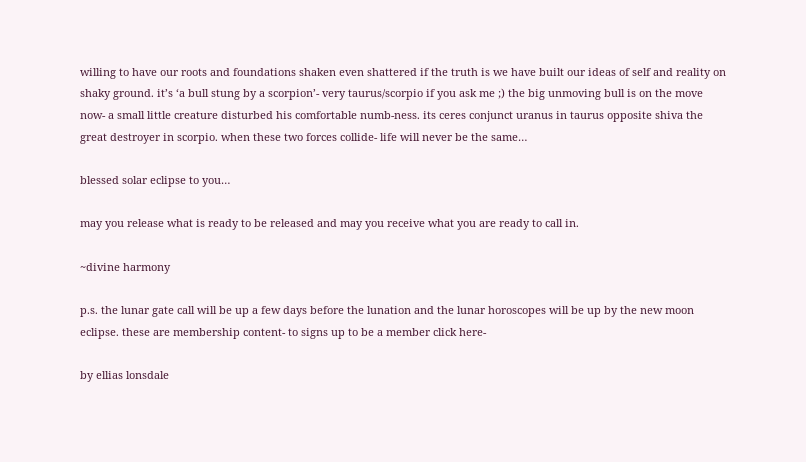willing to have our roots and foundations shaken even shattered if the truth is we have built our ideas of self and reality on shaky ground. it’s ‘a bull stung by a scorpion’- very taurus/scorpio if you ask me ;) the big unmoving bull is on the move now- a small little creature disturbed his comfortable numb-ness. its ceres conjunct uranus in taurus opposite shiva the great destroyer in scorpio. when these two forces collide- life will never be the same…

blessed solar eclipse to you…

may you release what is ready to be released and may you receive what you are ready to call in.

~divine harmony

p.s. the lunar gate call will be up a few days before the lunation and the lunar horoscopes will be up by the new moon eclipse. these are membership content- to signs up to be a member click here-

by ellias lonsdale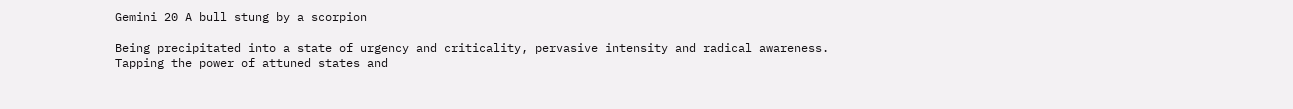Gemini 20 A bull stung by a scorpion

Being precipitated into a state of urgency and criticality, pervasive intensity and radical awareness. Tapping the power of attuned states and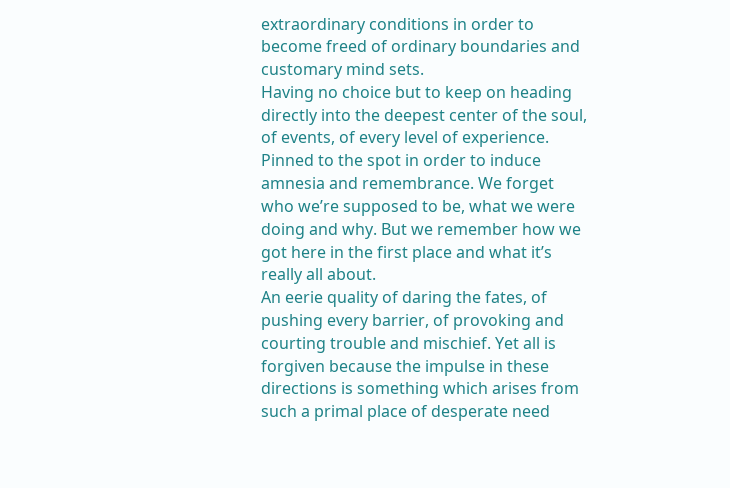extraordinary conditions in order to become freed of ordinary boundaries and customary mind sets.
Having no choice but to keep on heading directly into the deepest center of the soul, of events, of every level of experience. Pinned to the spot in order to induce amnesia and remembrance. We forget who we’re supposed to be, what we were doing and why. But we remember how we got here in the first place and what it’s really all about.
An eerie quality of daring the fates, of pushing every barrier, of provoking and courting trouble and mischief. Yet all is forgiven because the impulse in these directions is something which arises from such a primal place of desperate need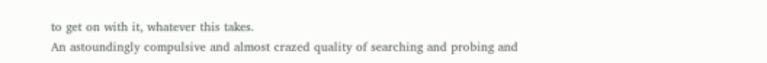to get on with it, whatever this takes.
An astoundingly compulsive and almost crazed quality of searching and probing and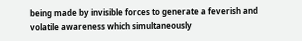being made by invisible forces to generate a feverish and volatile awareness which simultaneously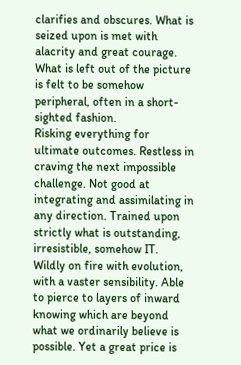clarifies and obscures. What is seized upon is met with alacrity and great courage. What is left out of the picture is felt to be somehow peripheral, often in a short-sighted fashion.
Risking everything for ultimate outcomes. Restless in craving the next impossible challenge. Not good at integrating and assimilating in any direction. Trained upon strictly what is outstanding, irresistible, somehow IT.
Wildly on fire with evolution, with a vaster sensibility. Able to pierce to layers of inward knowing which are beyond what we ordinarily believe is possible. Yet a great price is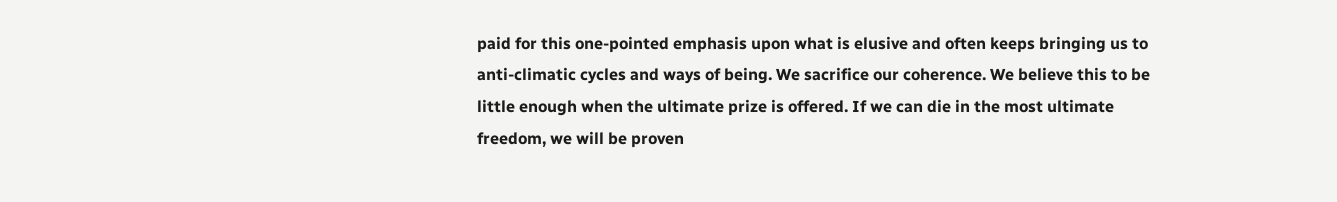paid for this one-pointed emphasis upon what is elusive and often keeps bringing us to anti-climatic cycles and ways of being. We sacrifice our coherence. We believe this to be little enough when the ultimate prize is offered. If we can die in the most ultimate freedom, we will be proven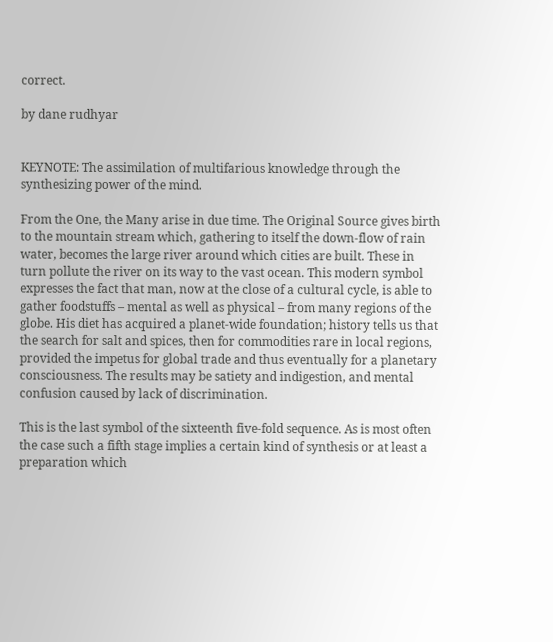correct.

by dane rudhyar


KEYNOTE: The assimilation of multifarious knowledge through the synthesizing power of the mind.

From the One, the Many arise in due time. The Original Source gives birth to the mountain stream which, gathering to itself the down-flow of rain water, becomes the large river around which cities are built. These in turn pollute the river on its way to the vast ocean. This modern symbol expresses the fact that man, now at the close of a cultural cycle, is able to gather foodstuffs – mental as well as physical – from many regions of the globe. His diet has acquired a planet-wide foundation; history tells us that the search for salt and spices, then for commodities rare in local regions, provided the impetus for global trade and thus eventually for a planetary consciousness. The results may be satiety and indigestion, and mental confusion caused by lack of discrimination.

This is the last symbol of the sixteenth five-fold sequence. As is most often the case such a fifth stage implies a certain kind of synthesis or at least a preparation which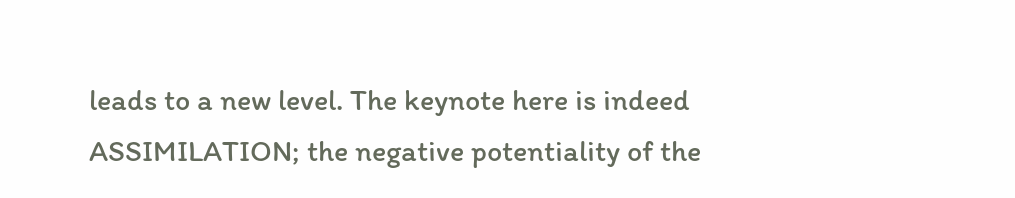leads to a new level. The keynote here is indeed ASSIMILATION; the negative potentiality of the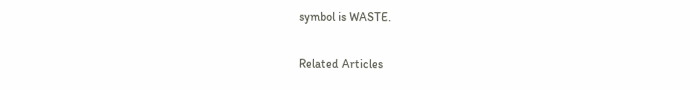symbol is WASTE.

Related Articles